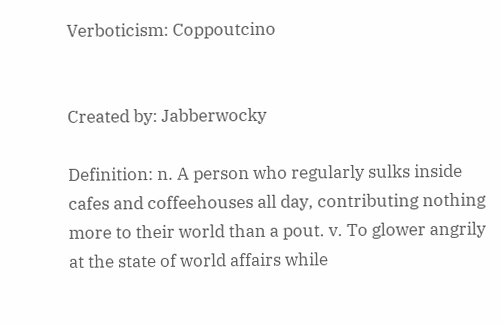Verboticism: Coppoutcino


Created by: Jabberwocky

Definition: n. A person who regularly sulks inside cafes and coffeehouses all day, contributing nothing more to their world than a pout. v. To glower angrily at the state of world affairs while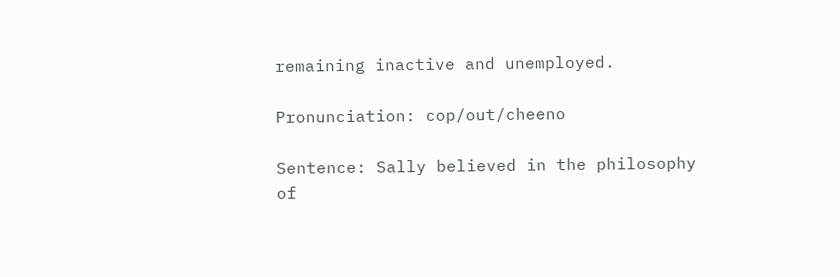remaining inactive and unemployed.

Pronunciation: cop/out/cheeno

Sentence: Sally believed in the philosophy of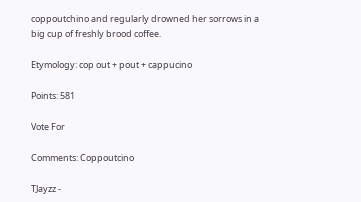coppoutchino and regularly drowned her sorrows in a big cup of freshly brood coffee.

Etymology: cop out + pout + cappucino

Points: 581

Vote For

Comments: Coppoutcino

TJayzz -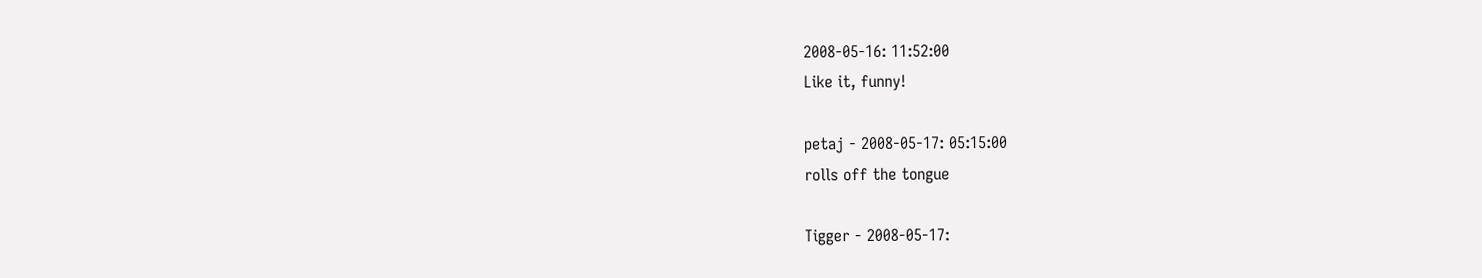2008-05-16: 11:52:00
Like it, funny!

petaj - 2008-05-17: 05:15:00
rolls off the tongue

Tigger - 2008-05-17: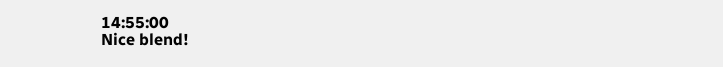14:55:00
Nice blend!